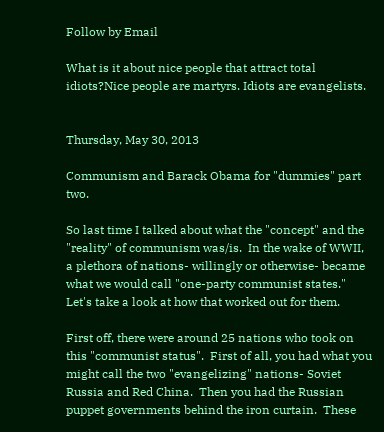Follow by Email

What is it about nice people that attract total idiots?Nice people are martyrs. Idiots are evangelists.


Thursday, May 30, 2013

Communism and Barack Obama for "dummies" part two.

So last time I talked about what the "concept" and the "reality" of communism was/is.  In the wake of WWII, a plethora of nations- willingly or otherwise- became what we would call "one-party communist states."  Let's take a look at how that worked out for them.

First off, there were around 25 nations who took on this "communist status".  First of all, you had what you might call the two "evangelizing" nations- Soviet Russia and Red China.  Then you had the Russian puppet governments behind the iron curtain.  These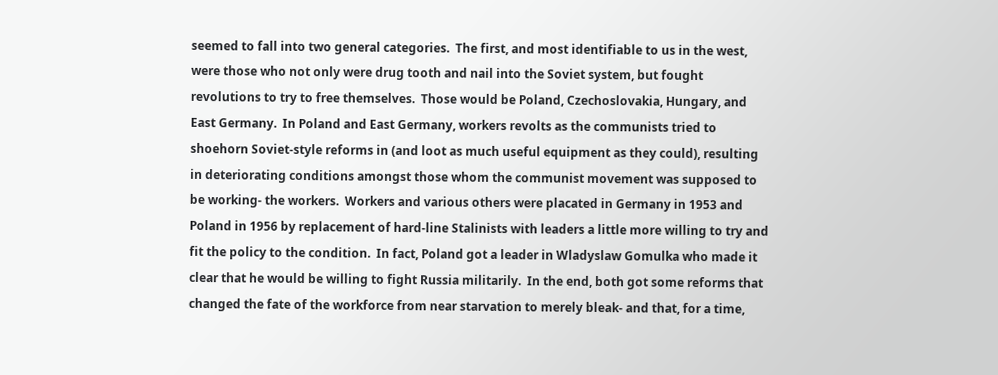seemed to fall into two general categories.  The first, and most identifiable to us in the west, were those who not only were drug tooth and nail into the Soviet system, but fought revolutions to try to free themselves.  Those would be Poland, Czechoslovakia, Hungary, and East Germany.  In Poland and East Germany, workers revolts as the communists tried to shoehorn Soviet-style reforms in (and loot as much useful equipment as they could), resulting in deteriorating conditions amongst those whom the communist movement was supposed to be working- the workers.  Workers and various others were placated in Germany in 1953 and Poland in 1956 by replacement of hard-line Stalinists with leaders a little more willing to try and fit the policy to the condition.  In fact, Poland got a leader in Wladyslaw Gomulka who made it clear that he would be willing to fight Russia militarily.  In the end, both got some reforms that changed the fate of the workforce from near starvation to merely bleak- and that, for a time,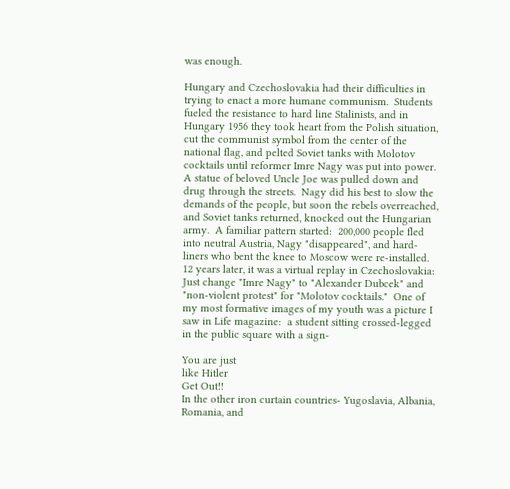was enough.

Hungary and Czechoslovakia had their difficulties in trying to enact a more humane communism.  Students fueled the resistance to hard line Stalinists, and in Hungary 1956 they took heart from the Polish situation, cut the communist symbol from the center of the national flag, and pelted Soviet tanks with Molotov cocktails until reformer Imre Nagy was put into power.  A statue of beloved Uncle Joe was pulled down and drug through the streets.  Nagy did his best to slow the demands of the people, but soon the rebels overreached, and Soviet tanks returned, knocked out the Hungarian army.  A familiar pattern started:  200,000 people fled into neutral Austria, Nagy "disappeared", and hard-liners who bent the knee to Moscow were re-installed.  12 years later, it was a virtual replay in Czechoslovakia:  Just change "Imre Nagy" to "Alexander Dubcek" and "non-violent protest" for "Molotov cocktails."  One of my most formative images of my youth was a picture I saw in Life magazine:  a student sitting crossed-legged in the public square with a sign-

You are just
like Hitler
Get Out!!
In the other iron curtain countries- Yugoslavia, Albania, Romania, and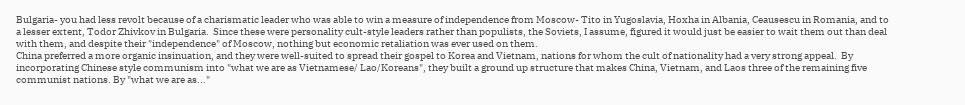Bulgaria- you had less revolt because of a charismatic leader who was able to win a measure of independence from Moscow- Tito in Yugoslavia, Hoxha in Albania, Ceausescu in Romania, and to a lesser extent, Todor Zhivkov in Bulgaria.  Since these were personality cult-style leaders rather than populists, the Soviets, I assume, figured it would just be easier to wait them out than deal with them, and despite their "independence" of Moscow, nothing but economic retaliation was ever used on them.
China preferred a more organic insinuation, and they were well-suited to spread their gospel to Korea and Vietnam, nations for whom the cult of nationality had a very strong appeal.  By incorporating Chinese style communism into "what we are as Vietnamese/ Lao/Koreans", they built a ground up structure that makes China, Vietnam, and Laos three of the remaining five communist nations. By "what we are as..."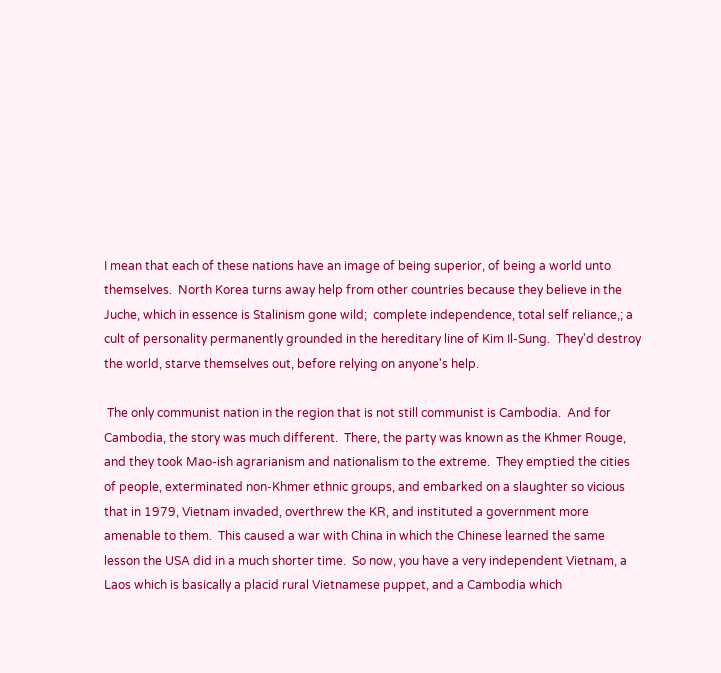I mean that each of these nations have an image of being superior, of being a world unto themselves.  North Korea turns away help from other countries because they believe in the Juche, which in essence is Stalinism gone wild;  complete independence, total self reliance,; a cult of personality permanently grounded in the hereditary line of Kim Il-Sung.  They'd destroy the world, starve themselves out, before relying on anyone's help.

 The only communist nation in the region that is not still communist is Cambodia.  And for Cambodia, the story was much different.  There, the party was known as the Khmer Rouge, and they took Mao-ish agrarianism and nationalism to the extreme.  They emptied the cities of people, exterminated non-Khmer ethnic groups, and embarked on a slaughter so vicious that in 1979, Vietnam invaded, overthrew the KR, and instituted a government more amenable to them.  This caused a war with China in which the Chinese learned the same lesson the USA did in a much shorter time.  So now, you have a very independent Vietnam, a Laos which is basically a placid rural Vietnamese puppet, and a Cambodia which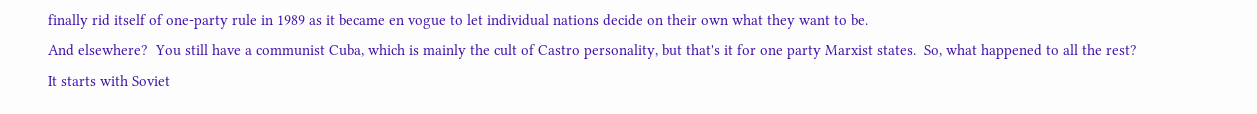finally rid itself of one-party rule in 1989 as it became en vogue to let individual nations decide on their own what they want to be.
And elsewhere?  You still have a communist Cuba, which is mainly the cult of Castro personality, but that's it for one party Marxist states.  So, what happened to all the rest?
It starts with Soviet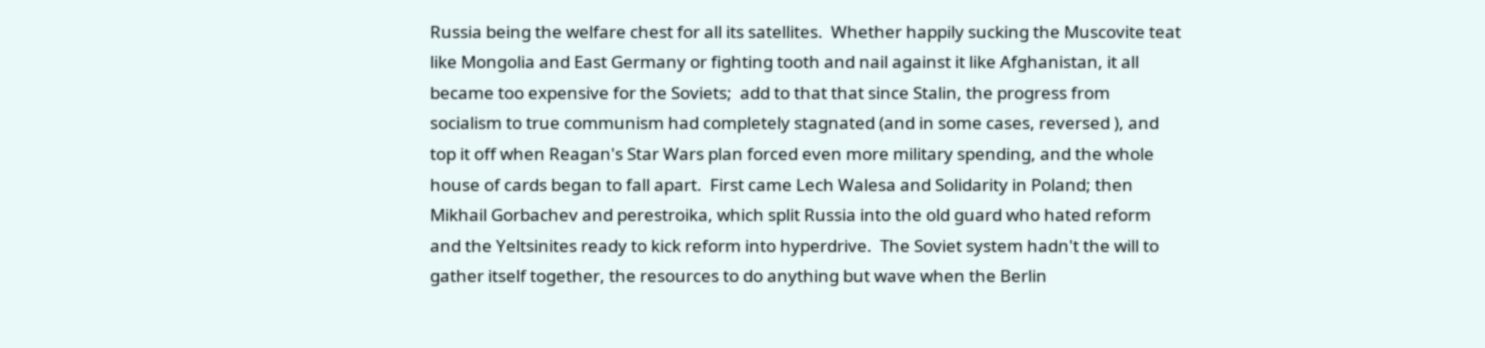Russia being the welfare chest for all its satellites.  Whether happily sucking the Muscovite teat like Mongolia and East Germany or fighting tooth and nail against it like Afghanistan, it all became too expensive for the Soviets;  add to that that since Stalin, the progress from socialism to true communism had completely stagnated (and in some cases, reversed ), and top it off when Reagan's Star Wars plan forced even more military spending, and the whole house of cards began to fall apart.  First came Lech Walesa and Solidarity in Poland; then Mikhail Gorbachev and perestroika, which split Russia into the old guard who hated reform and the Yeltsinites ready to kick reform into hyperdrive.  The Soviet system hadn't the will to gather itself together, the resources to do anything but wave when the Berlin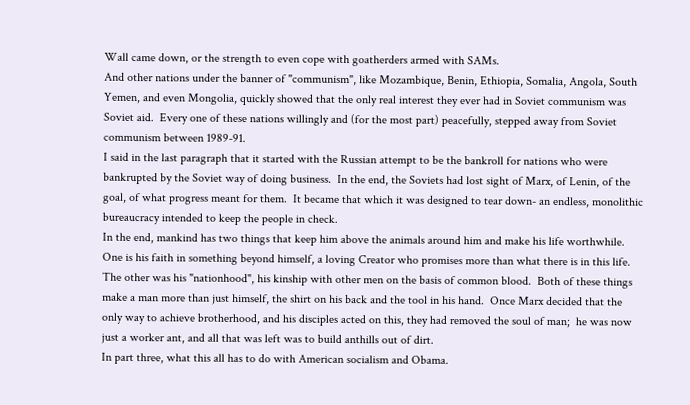Wall came down, or the strength to even cope with goatherders armed with SAMs.
And other nations under the banner of "communism", like Mozambique, Benin, Ethiopia, Somalia, Angola, South Yemen, and even Mongolia, quickly showed that the only real interest they ever had in Soviet communism was Soviet aid.  Every one of these nations willingly and (for the most part) peacefully, stepped away from Soviet communism between 1989-91.
I said in the last paragraph that it started with the Russian attempt to be the bankroll for nations who were bankrupted by the Soviet way of doing business.  In the end, the Soviets had lost sight of Marx, of Lenin, of the goal, of what progress meant for them.  It became that which it was designed to tear down- an endless, monolithic bureaucracy intended to keep the people in check.
In the end, mankind has two things that keep him above the animals around him and make his life worthwhile.  One is his faith in something beyond himself, a loving Creator who promises more than what there is in this life.  The other was his "nationhood", his kinship with other men on the basis of common blood.  Both of these things make a man more than just himself, the shirt on his back and the tool in his hand.  Once Marx decided that the only way to achieve brotherhood, and his disciples acted on this, they had removed the soul of man;  he was now just a worker ant, and all that was left was to build anthills out of dirt.
In part three, what this all has to do with American socialism and Obama.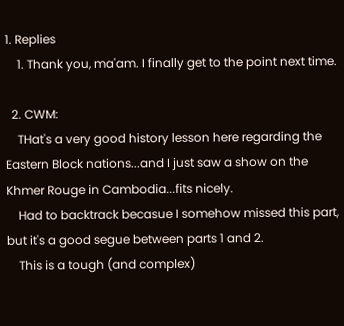1. Replies
    1. Thank you, ma'am. I finally get to the point next time.

  2. CWM:
    THat's a very good history lesson here regarding the Eastern Block nations...and I just saw a show on the Khmer Rouge in Cambodia...fits nicely.
    Had to backtrack becasue I somehow missed this part, but it's a good segue between parts 1 and 2.
    This is a tough (and complex)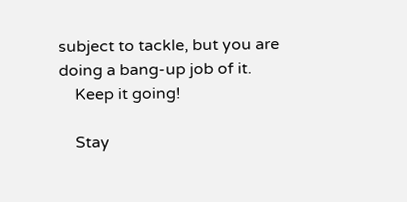subject to tackle, but you are doing a bang-up job of it.
    Keep it going!

    Stay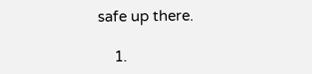safe up there.

    1.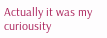Actually it was my curiousity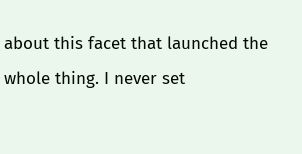about this facet that launched the whole thing. I never set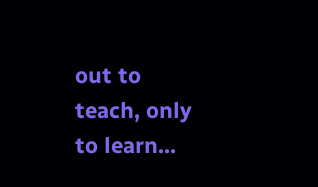out to teach, only to learn...